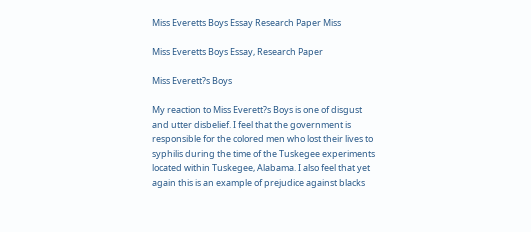Miss Everetts Boys Essay Research Paper Miss

Miss Everetts Boys Essay, Research Paper

Miss Everett?s Boys

My reaction to Miss Everett?s Boys is one of disgust and utter disbelief. I feel that the government is responsible for the colored men who lost their lives to syphilis during the time of the Tuskegee experiments located within Tuskegee, Alabama. I also feel that yet again this is an example of prejudice against blacks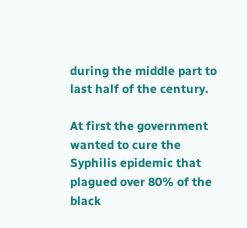during the middle part to last half of the century.

At first the government wanted to cure the Syphilis epidemic that plagued over 80% of the black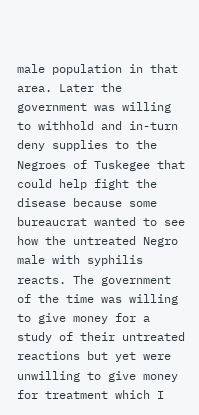male population in that area. Later the government was willing to withhold and in-turn deny supplies to the Negroes of Tuskegee that could help fight the disease because some bureaucrat wanted to see how the untreated Negro male with syphilis reacts. The government of the time was willing to give money for a study of their untreated reactions but yet were unwilling to give money for treatment which I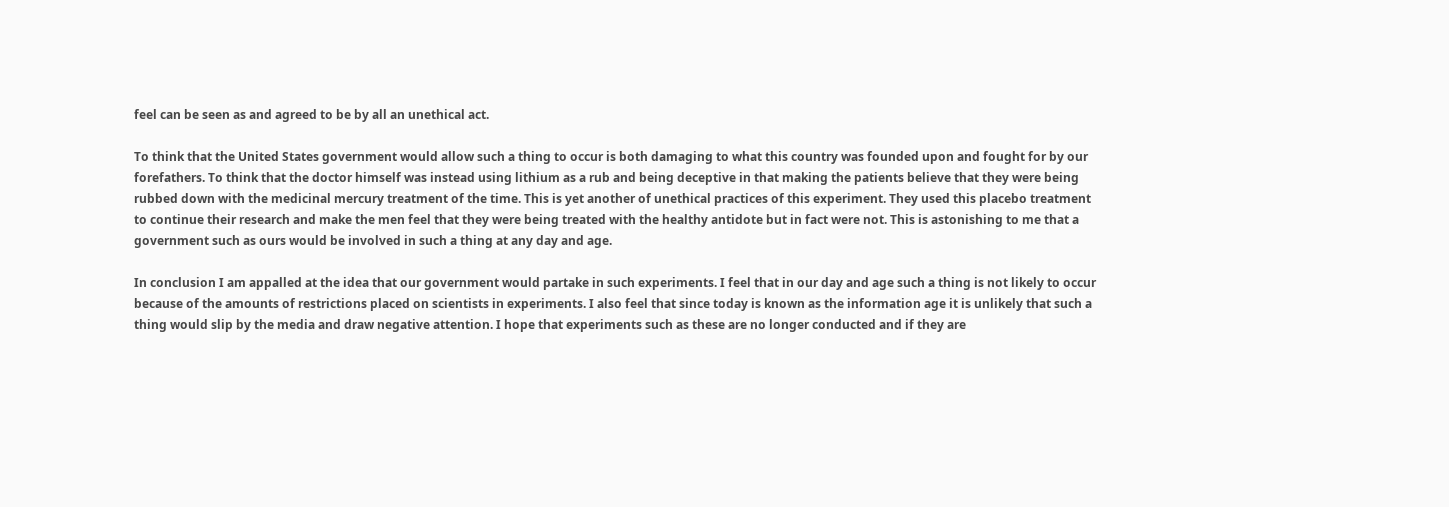feel can be seen as and agreed to be by all an unethical act.

To think that the United States government would allow such a thing to occur is both damaging to what this country was founded upon and fought for by our forefathers. To think that the doctor himself was instead using lithium as a rub and being deceptive in that making the patients believe that they were being rubbed down with the medicinal mercury treatment of the time. This is yet another of unethical practices of this experiment. They used this placebo treatment to continue their research and make the men feel that they were being treated with the healthy antidote but in fact were not. This is astonishing to me that a government such as ours would be involved in such a thing at any day and age.

In conclusion I am appalled at the idea that our government would partake in such experiments. I feel that in our day and age such a thing is not likely to occur because of the amounts of restrictions placed on scientists in experiments. I also feel that since today is known as the information age it is unlikely that such a thing would slip by the media and draw negative attention. I hope that experiments such as these are no longer conducted and if they are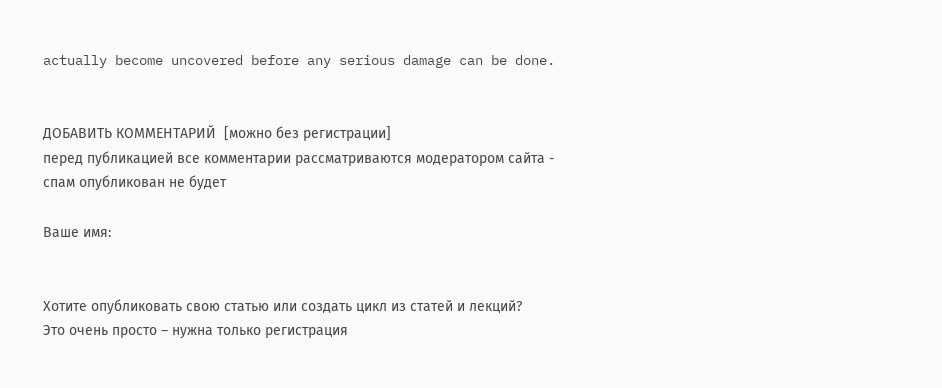actually become uncovered before any serious damage can be done.


ДОБАВИТЬ КОММЕНТАРИЙ  [можно без регистрации]
перед публикацией все комментарии рассматриваются модератором сайта - спам опубликован не будет

Ваше имя:


Хотите опубликовать свою статью или создать цикл из статей и лекций?
Это очень просто – нужна только регистрация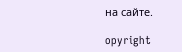на сайте.

opyright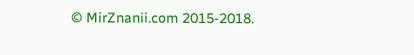© MirZnanii.com 2015-2018.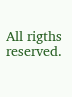All rigths reserved.